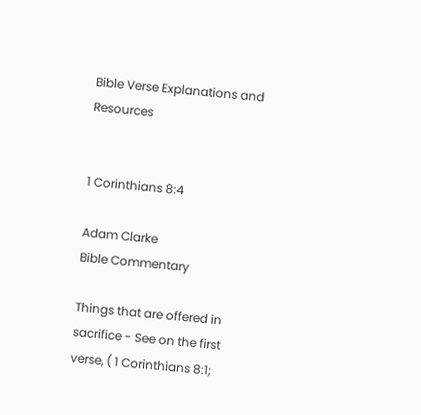Bible Verse Explanations and Resources


1 Corinthians 8:4

Adam Clarke
Bible Commentary

Things that are offered in sacrifice - See on the first verse, ( 1 Corinthians 8:1;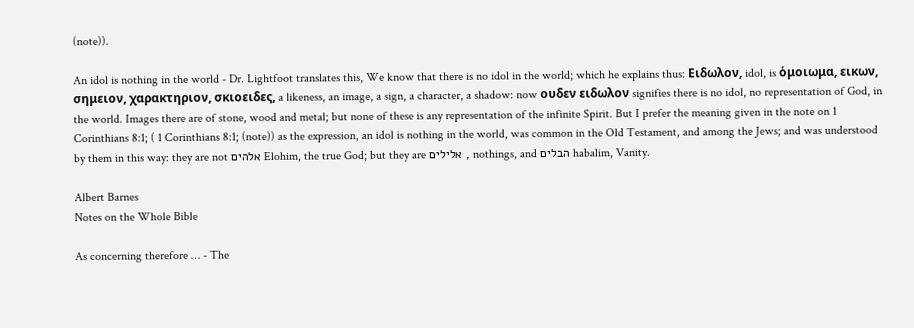(note)).

An idol is nothing in the world - Dr. Lightfoot translates this, We know that there is no idol in the world; which he explains thus: Ειδωλον, idol, is ὁμοιωμα, εικων, σημειον, χαρακτηριον, σκιοειδες, a likeness, an image, a sign, a character, a shadow: now ουδεν ειδωλον signifies there is no idol, no representation of God, in the world. Images there are of stone, wood and metal; but none of these is any representation of the infinite Spirit. But I prefer the meaning given in the note on 1 Corinthians 8:1; ( 1 Corinthians 8:1; (note)) as the expression, an idol is nothing in the world, was common in the Old Testament, and among the Jews; and was understood by them in this way: they are not אלהים Elohim, the true God; but they are אלילים , nothings, and הבלים habalim, Vanity.

Albert Barnes
Notes on the Whole Bible

As concerning therefore … - The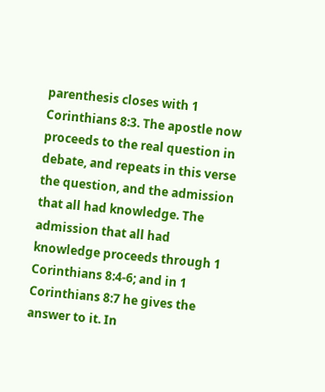parenthesis closes with 1 Corinthians 8:3. The apostle now proceeds to the real question in debate, and repeats in this verse the question, and the admission that all had knowledge. The admission that all had knowledge proceeds through 1 Corinthians 8:4-6; and in 1 Corinthians 8:7 he gives the answer to it. In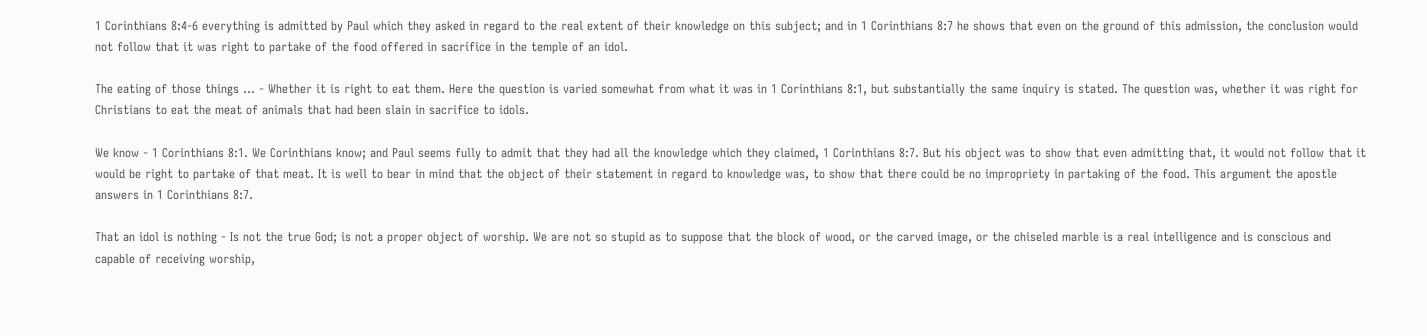1 Corinthians 8:4-6 everything is admitted by Paul which they asked in regard to the real extent of their knowledge on this subject; and in 1 Corinthians 8:7 he shows that even on the ground of this admission, the conclusion would not follow that it was right to partake of the food offered in sacrifice in the temple of an idol.

The eating of those things … - Whether it is right to eat them. Here the question is varied somewhat from what it was in 1 Corinthians 8:1, but substantially the same inquiry is stated. The question was, whether it was right for Christians to eat the meat of animals that had been slain in sacrifice to idols.

We know - 1 Corinthians 8:1. We Corinthians know; and Paul seems fully to admit that they had all the knowledge which they claimed, 1 Corinthians 8:7. But his object was to show that even admitting that, it would not follow that it would be right to partake of that meat. It is well to bear in mind that the object of their statement in regard to knowledge was, to show that there could be no impropriety in partaking of the food. This argument the apostle answers in 1 Corinthians 8:7.

That an idol is nothing - Is not the true God; is not a proper object of worship. We are not so stupid as to suppose that the block of wood, or the carved image, or the chiseled marble is a real intelligence and is conscious and capable of receiving worship,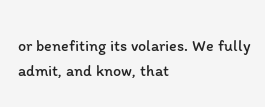or benefiting its volaries. We fully admit, and know, that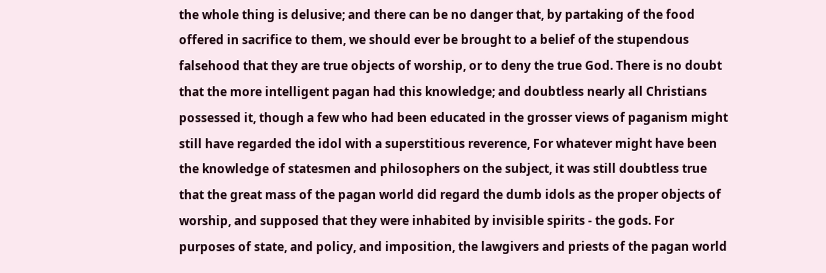the whole thing is delusive; and there can be no danger that, by partaking of the food offered in sacrifice to them, we should ever be brought to a belief of the stupendous falsehood that they are true objects of worship, or to deny the true God. There is no doubt that the more intelligent pagan had this knowledge; and doubtless nearly all Christians possessed it, though a few who had been educated in the grosser views of paganism might still have regarded the idol with a superstitious reverence, For whatever might have been the knowledge of statesmen and philosophers on the subject, it was still doubtless true that the great mass of the pagan world did regard the dumb idols as the proper objects of worship, and supposed that they were inhabited by invisible spirits - the gods. For purposes of state, and policy, and imposition, the lawgivers and priests of the pagan world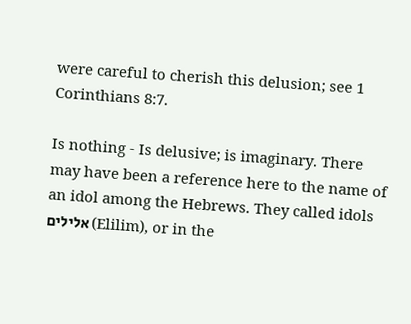were careful to cherish this delusion; see 1 Corinthians 8:7.

Is nothing - Is delusive; is imaginary. There may have been a reference here to the name of an idol among the Hebrews. They called idols אלילים (Elilim), or in the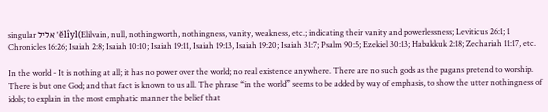singular אליל 'ĕlı̂yl(Elilvain, null, nothingworth, nothingness, vanity, weakness, etc.; indicating their vanity and powerlessness; Leviticus 26:1; 1 Chronicles 16:26; Isaiah 2:8; Isaiah 10:10; Isaiah 19:11, Isaiah 19:13, Isaiah 19:20; Isaiah 31:7; Psalm 90:5; Ezekiel 30:13; Habakkuk 2:18; Zechariah 11:17, etc.

In the world - It is nothing at all; it has no power over the world; no real existence anywhere. There are no such gods as the pagans pretend to worship. There is but one God; and that fact is known to us all. The phrase “in the world” seems to be added by way of emphasis, to show the utter nothingness of idols; to explain in the most emphatic manner the belief that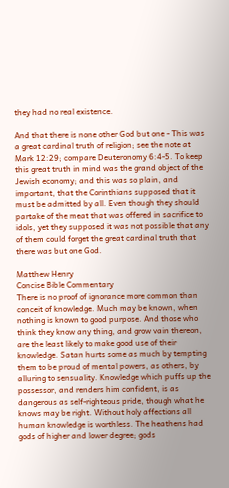they had no real existence.

And that there is none other God but one - This was a great cardinal truth of religion; see the note at Mark 12:29; compare Deuteronomy 6:4-5. To keep this great truth in mind was the grand object of the Jewish economy; and this was so plain, and important, that the Corinthians supposed that it must be admitted by all. Even though they should partake of the meat that was offered in sacrifice to idols, yet they supposed it was not possible that any of them could forget the great cardinal truth that there was but one God.

Matthew Henry
Concise Bible Commentary
There is no proof of ignorance more common than conceit of knowledge. Much may be known, when nothing is known to good purpose. And those who think they know any thing, and grow vain thereon, are the least likely to make good use of their knowledge. Satan hurts some as much by tempting them to be proud of mental powers, as others, by alluring to sensuality. Knowledge which puffs up the possessor, and renders him confident, is as dangerous as self-righteous pride, though what he knows may be right. Without holy affections all human knowledge is worthless. The heathens had gods of higher and lower degree; gods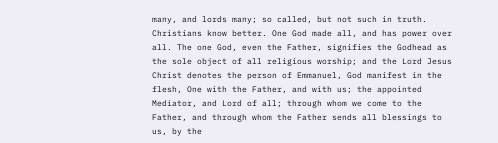many, and lords many; so called, but not such in truth. Christians know better. One God made all, and has power over all. The one God, even the Father, signifies the Godhead as the sole object of all religious worship; and the Lord Jesus Christ denotes the person of Emmanuel, God manifest in the flesh, One with the Father, and with us; the appointed Mediator, and Lord of all; through whom we come to the Father, and through whom the Father sends all blessings to us, by the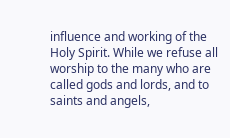influence and working of the Holy Spirit. While we refuse all worship to the many who are called gods and lords, and to saints and angels,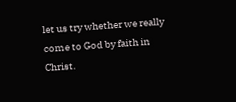let us try whether we really come to God by faith in Christ.